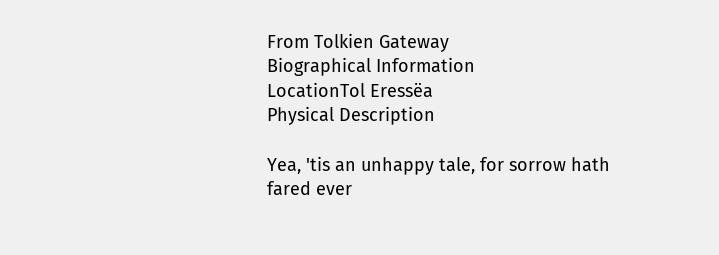From Tolkien Gateway
Biographical Information
LocationTol Eressëa
Physical Description

Yea, 'tis an unhappy tale, for sorrow hath fared ever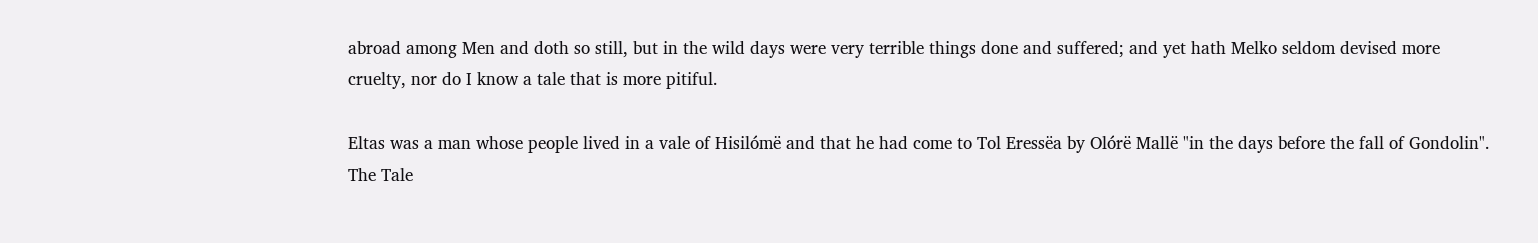abroad among Men and doth so still, but in the wild days were very terrible things done and suffered; and yet hath Melko seldom devised more cruelty, nor do I know a tale that is more pitiful.

Eltas was a man whose people lived in a vale of Hisilómë and that he had come to Tol Eressëa by Olórë Mallë "in the days before the fall of Gondolin". The Tale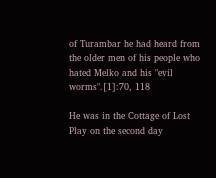of Turambar he had heard from the older men of his people who hated Melko and his "evil worms".[1]:70, 118

He was in the Cottage of Lost Play on the second day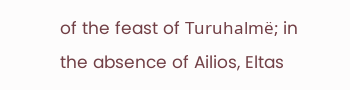of the feast of Turuhalmë; in the absence of Ailios, Eltas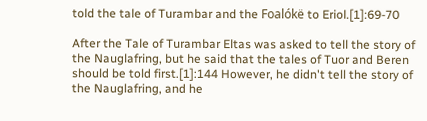told the tale of Turambar and the Foalókë to Eriol.[1]:69-70

After the Tale of Turambar Eltas was asked to tell the story of the Nauglafring, but he said that the tales of Tuor and Beren should be told first.[1]:144 However, he didn't tell the story of the Nauglafring, and he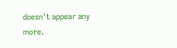doesn't appear any more.